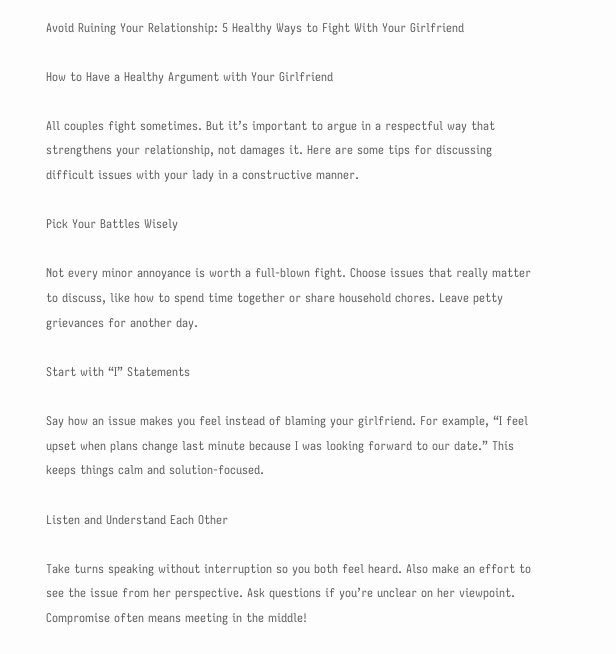Avoid Ruining Your Relationship: 5 Healthy Ways to Fight With Your Girlfriend

How to Have a Healthy Argument with Your Girlfriend

All couples fight sometimes. But it’s important to argue in a respectful way that strengthens your relationship, not damages it. Here are some tips for discussing difficult issues with your lady in a constructive manner.

Pick Your Battles Wisely

Not every minor annoyance is worth a full-blown fight. Choose issues that really matter to discuss, like how to spend time together or share household chores. Leave petty grievances for another day.

Start with “I” Statements

Say how an issue makes you feel instead of blaming your girlfriend. For example, “I feel upset when plans change last minute because I was looking forward to our date.” This keeps things calm and solution-focused.

Listen and Understand Each Other

Take turns speaking without interruption so you both feel heard. Also make an effort to see the issue from her perspective. Ask questions if you’re unclear on her viewpoint. Compromise often means meeting in the middle!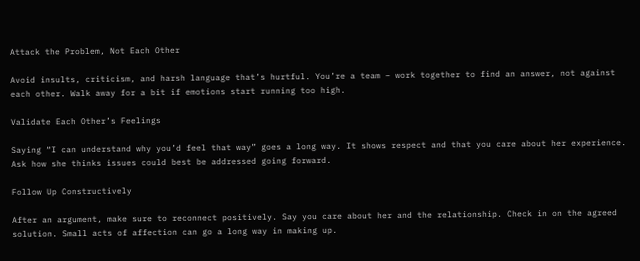Attack the Problem, Not Each Other

Avoid insults, criticism, and harsh language that’s hurtful. You’re a team – work together to find an answer, not against each other. Walk away for a bit if emotions start running too high.

Validate Each Other’s Feelings

Saying “I can understand why you’d feel that way” goes a long way. It shows respect and that you care about her experience. Ask how she thinks issues could best be addressed going forward.

Follow Up Constructively

After an argument, make sure to reconnect positively. Say you care about her and the relationship. Check in on the agreed solution. Small acts of affection can go a long way in making up.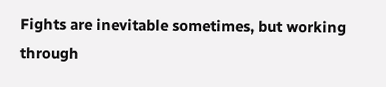Fights are inevitable sometimes, but working through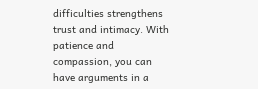difficulties strengthens trust and intimacy. With patience and compassion, you can have arguments in a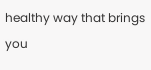healthy way that brings you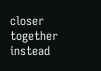closer together instead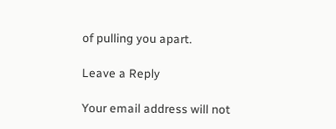of pulling you apart.

Leave a Reply

Your email address will not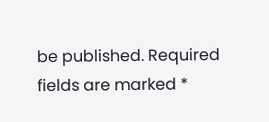be published. Required fields are marked *